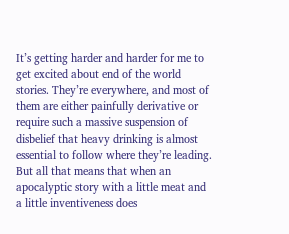It’s getting harder and harder for me to get excited about end of the world stories. They’re everywhere, and most of them are either painfully derivative or require such a massive suspension of disbelief that heavy drinking is almost essential to follow where they’re leading. But all that means that when an apocalyptic story with a little meat and a little inventiveness does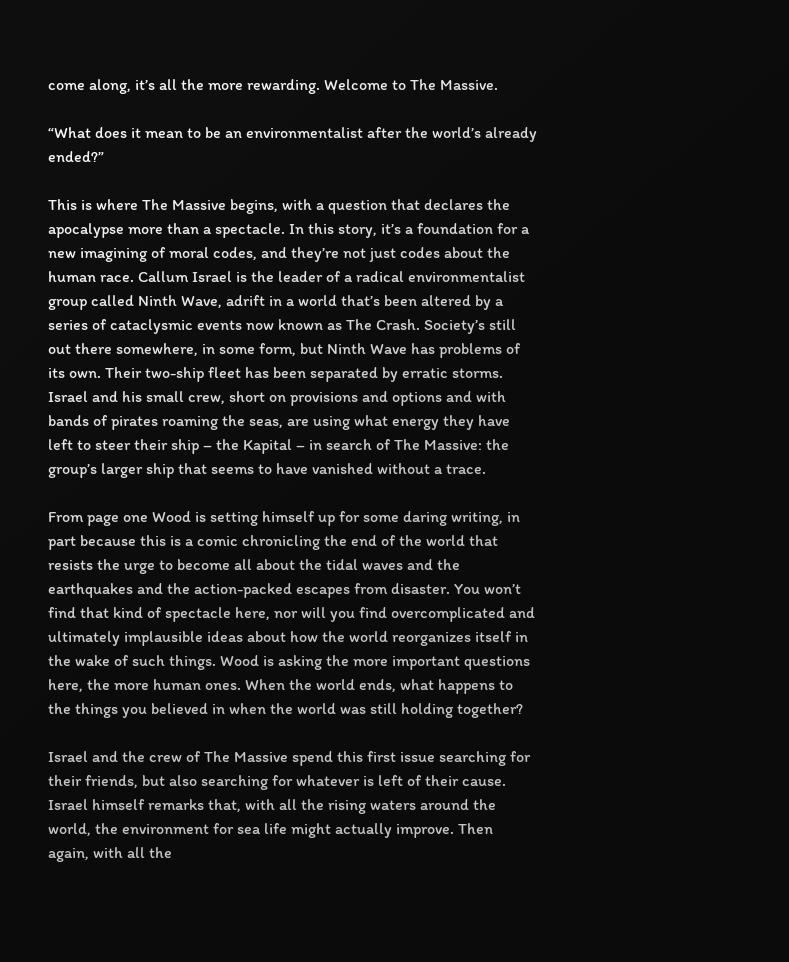come along, it’s all the more rewarding. Welcome to The Massive.

“What does it mean to be an environmentalist after the world’s already ended?”

This is where The Massive begins, with a question that declares the apocalypse more than a spectacle. In this story, it’s a foundation for a new imagining of moral codes, and they’re not just codes about the human race. Callum Israel is the leader of a radical environmentalist group called Ninth Wave, adrift in a world that’s been altered by a series of cataclysmic events now known as The Crash. Society’s still out there somewhere, in some form, but Ninth Wave has problems of its own. Their two-ship fleet has been separated by erratic storms. Israel and his small crew, short on provisions and options and with bands of pirates roaming the seas, are using what energy they have left to steer their ship – the Kapital – in search of The Massive: the group’s larger ship that seems to have vanished without a trace.

From page one Wood is setting himself up for some daring writing, in part because this is a comic chronicling the end of the world that resists the urge to become all about the tidal waves and the earthquakes and the action-packed escapes from disaster. You won’t find that kind of spectacle here, nor will you find overcomplicated and ultimately implausible ideas about how the world reorganizes itself in the wake of such things. Wood is asking the more important questions here, the more human ones. When the world ends, what happens to the things you believed in when the world was still holding together?

Israel and the crew of The Massive spend this first issue searching for their friends, but also searching for whatever is left of their cause. Israel himself remarks that, with all the rising waters around the world, the environment for sea life might actually improve. Then again, with all the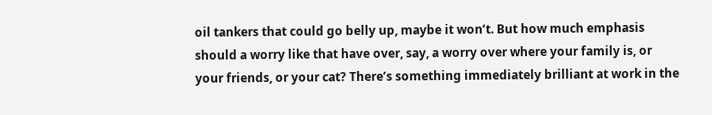oil tankers that could go belly up, maybe it won’t. But how much emphasis should a worry like that have over, say, a worry over where your family is, or your friends, or your cat? There’s something immediately brilliant at work in the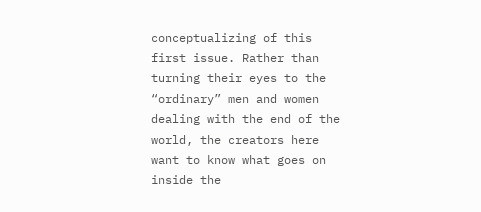conceptualizing of this first issue. Rather than turning their eyes to the “ordinary” men and women dealing with the end of the world, the creators here want to know what goes on inside the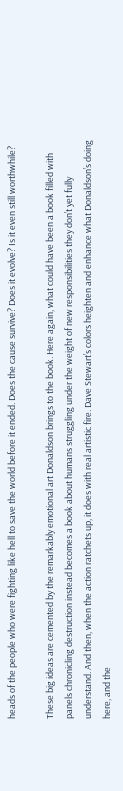heads of the people who were fighting like hell to save the world before it ended. Does the cause survive? Does it evolve? Is it even still worthwhile?

These big ideas are cemented by the remarkably emotional art Donaldson brings to the book. Here again, what could have been a book filled with panels chronicling destruction instead becomes a book about humans struggling under the weight of new responsibilities they don’t yet fully understand. And then, when the action ratchets up, it does with real artistic fire. Dave Stewart’s colors heighten and enhance what Donaldson’s doing here, and the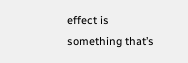effect is something that’s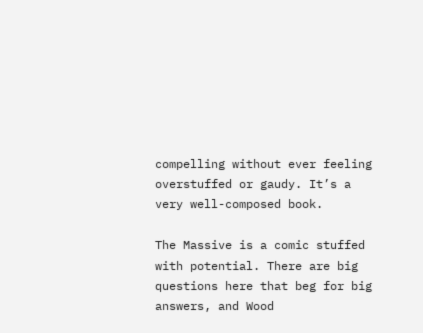compelling without ever feeling overstuffed or gaudy. It’s a very well-composed book.

The Massive is a comic stuffed with potential. There are big questions here that beg for big answers, and Wood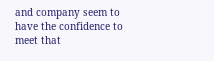and company seem to have the confidence to meet that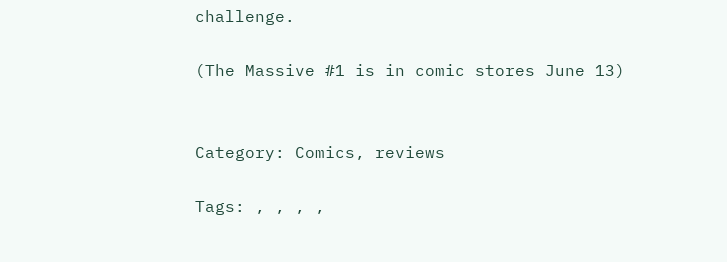challenge.

(The Massive #1 is in comic stores June 13)


Category: Comics, reviews

Tags: , , , ,